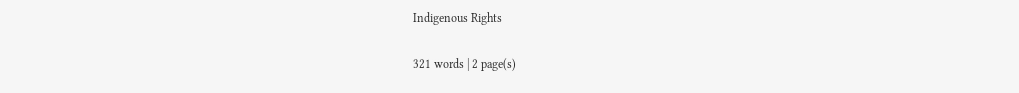Indigenous Rights

321 words | 2 page(s)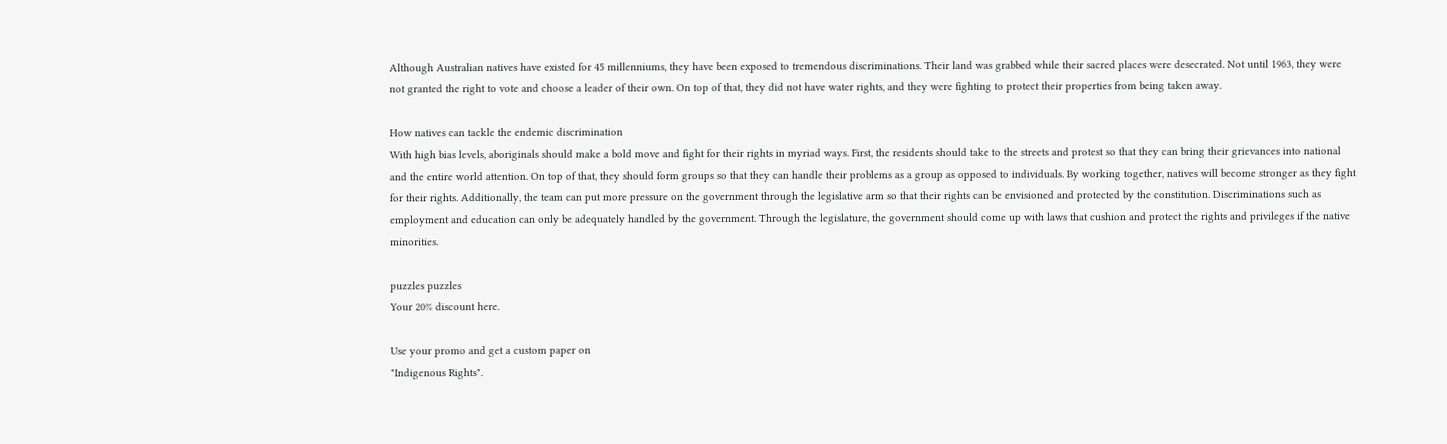Although Australian natives have existed for 45 millenniums, they have been exposed to tremendous discriminations. Their land was grabbed while their sacred places were desecrated. Not until 1963, they were not granted the right to vote and choose a leader of their own. On top of that, they did not have water rights, and they were fighting to protect their properties from being taken away.

How natives can tackle the endemic discrimination
With high bias levels, aboriginals should make a bold move and fight for their rights in myriad ways. First, the residents should take to the streets and protest so that they can bring their grievances into national and the entire world attention. On top of that, they should form groups so that they can handle their problems as a group as opposed to individuals. By working together, natives will become stronger as they fight for their rights. Additionally, the team can put more pressure on the government through the legislative arm so that their rights can be envisioned and protected by the constitution. Discriminations such as employment and education can only be adequately handled by the government. Through the legislature, the government should come up with laws that cushion and protect the rights and privileges if the native minorities.

puzzles puzzles
Your 20% discount here.

Use your promo and get a custom paper on
"Indigenous Rights".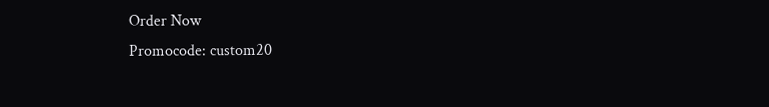Order Now
Promocode: custom20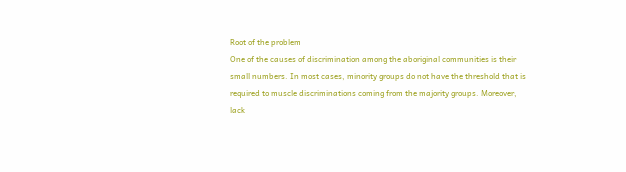Root of the problem
One of the causes of discrimination among the aboriginal communities is their small numbers. In most cases, minority groups do not have the threshold that is required to muscle discriminations coming from the majority groups. Moreover, lack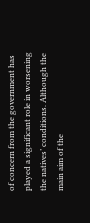of concern from the government has played a significant role in worsening the natives’ conditions. Although the main aim of the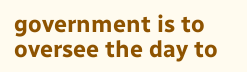government is to oversee the day to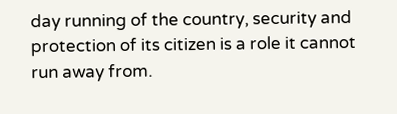day running of the country, security and protection of its citizen is a role it cannot run away from.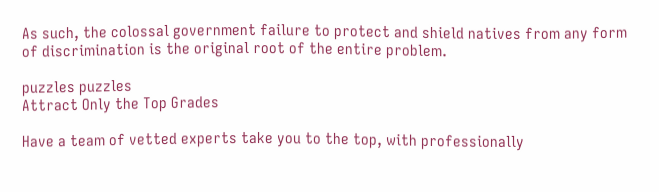As such, the colossal government failure to protect and shield natives from any form of discrimination is the original root of the entire problem.

puzzles puzzles
Attract Only the Top Grades

Have a team of vetted experts take you to the top, with professionally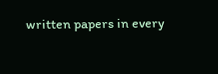written papers in every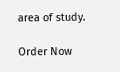area of study.

Order Now